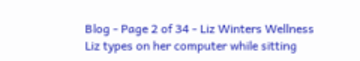Blog - Page 2 of 34 - Liz Winters Wellness
Liz types on her computer while sitting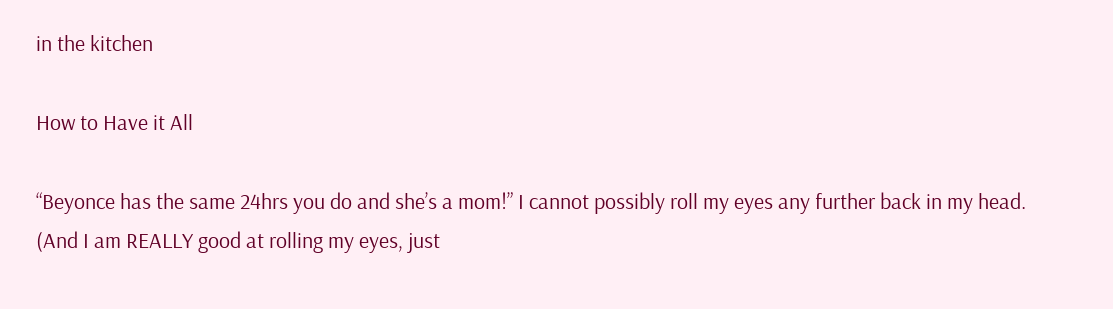in the kitchen

How to Have it All

“Beyonce has the same 24hrs you do and she’s a mom!” I cannot possibly roll my eyes any further back in my head. (And I am REALLY good at rolling my eyes, just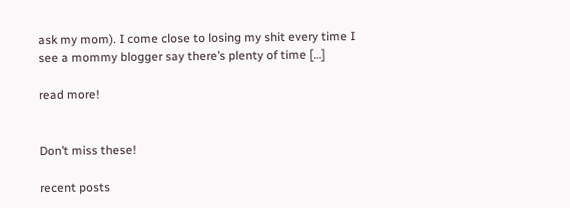ask my mom). I come close to losing my shit every time I see a mommy blogger say there’s plenty of time […]

read more!


Don’t miss these!

recent posts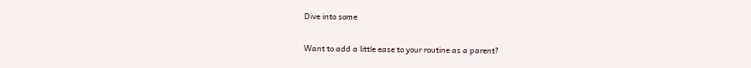Dive into some

Want to add a little ease to your routine as a parent?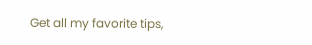Get all my favorite tips,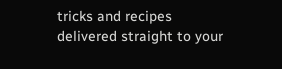tricks and recipes delivered straight to your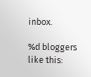inbox.

%d bloggers like this: